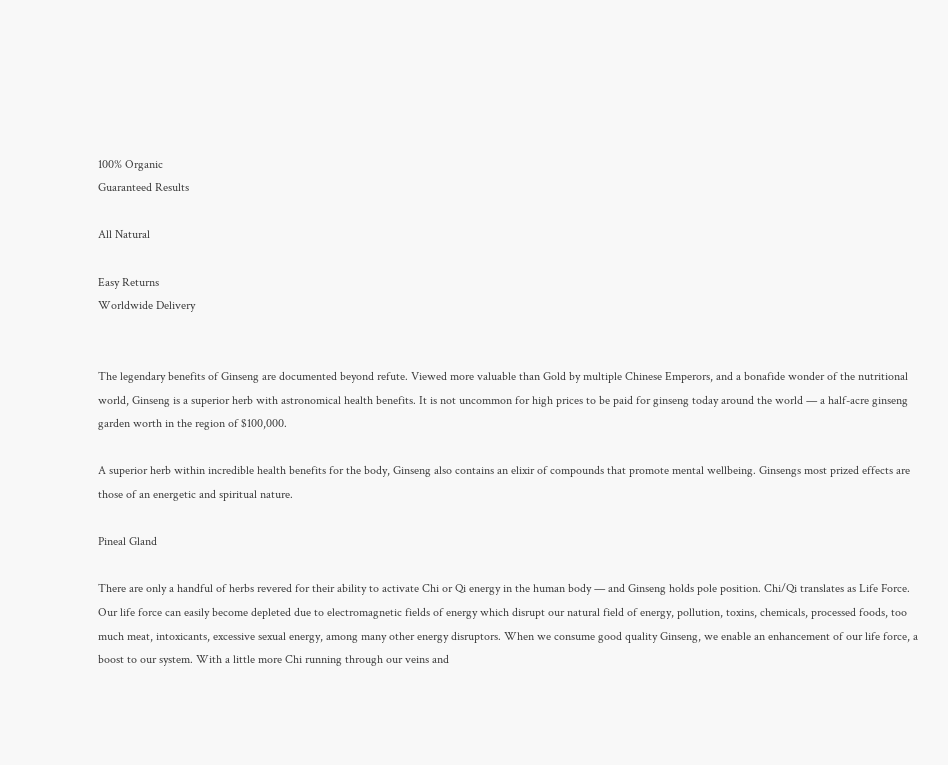100% Organic
Guaranteed Results

All Natural

Easy Returns
Worldwide Delivery


The legendary benefits of Ginseng are documented beyond refute. Viewed more valuable than Gold by multiple Chinese Emperors, and a bonafide wonder of the nutritional world, Ginseng is a superior herb with astronomical health benefits. It is not uncommon for high prices to be paid for ginseng today around the world — a half-acre ginseng garden worth in the region of $100,000.

A superior herb within incredible health benefits for the body, Ginseng also contains an elixir of compounds that promote mental wellbeing. Ginsengs most prized effects are those of an energetic and spiritual nature.

Pineal Gland

There are only a handful of herbs revered for their ability to activate Chi or Qi energy in the human body — and Ginseng holds pole position. Chi/Qi translates as Life Force. Our life force can easily become depleted due to electromagnetic fields of energy which disrupt our natural field of energy, pollution, toxins, chemicals, processed foods, too much meat, intoxicants, excessive sexual energy, among many other energy disruptors. When we consume good quality Ginseng, we enable an enhancement of our life force, a boost to our system. With a little more Chi running through our veins and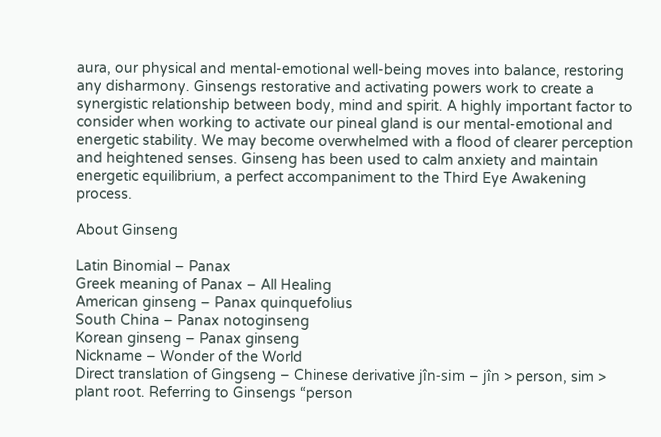aura, our physical and mental-emotional well-being moves into balance, restoring any disharmony. Ginsengs restorative and activating powers work to create a synergistic relationship between body, mind and spirit. A highly important factor to consider when working to activate our pineal gland is our mental-emotional and energetic stability. We may become overwhelmed with a flood of clearer perception and heightened senses. Ginseng has been used to calm anxiety and maintain energetic equilibrium, a perfect accompaniment to the Third Eye Awakening process.

About Ginseng

Latin Binomial – Panax
Greek meaning of Panax – All Healing
American ginseng – Panax quinquefolius
South China – Panax notoginseng
Korean ginseng – Panax ginseng
Nickname – Wonder of the World
Direct translation of Gingseng – Chinese derivative jîn-sim – jîn > person, sim > plant root. Referring to Ginsengs “person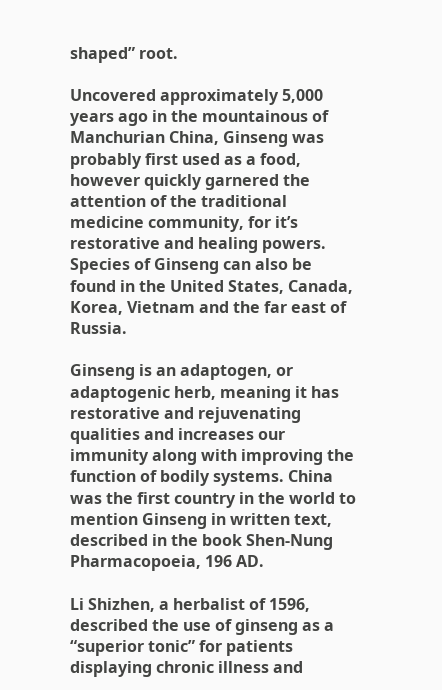shaped” root.

Uncovered approximately 5,000 years ago in the mountainous of Manchurian China, Ginseng was probably first used as a food, however quickly garnered the attention of the traditional medicine community, for it’s restorative and healing powers. Species of Ginseng can also be found in the United States, Canada, Korea, Vietnam and the far east of Russia.

Ginseng is an adaptogen, or adaptogenic herb, meaning it has restorative and rejuvenating qualities and increases our immunity along with improving the function of bodily systems. China was the first country in the world to mention Ginseng in written text, described in the book Shen-Nung Pharmacopoeia, 196 AD.

Li Shizhen, a herbalist of 1596, described the use of ginseng as a “superior tonic” for patients displaying chronic illness and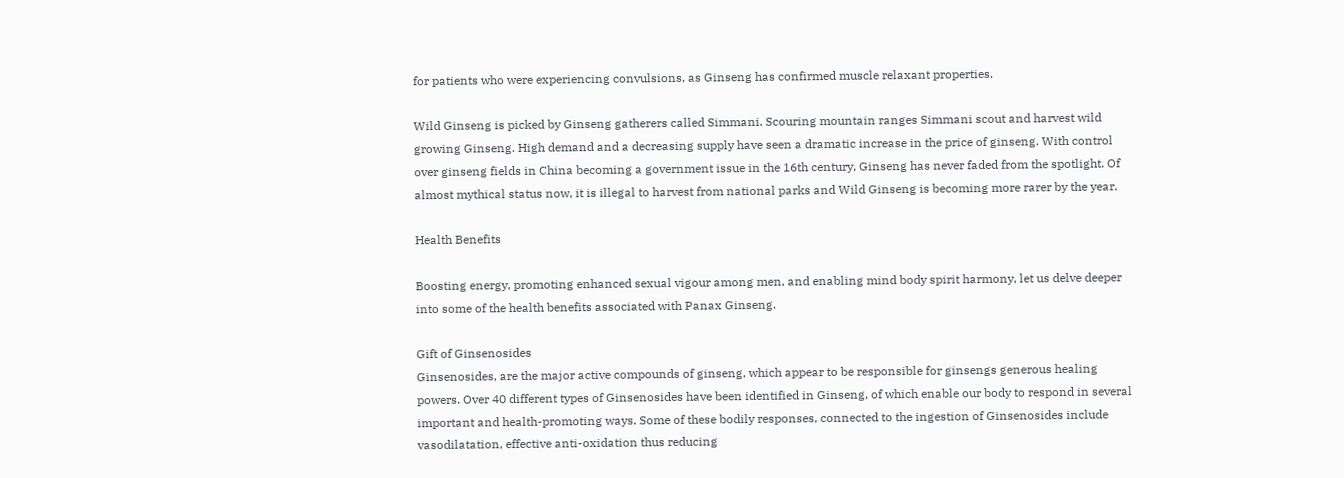for patients who were experiencing convulsions, as Ginseng has confirmed muscle relaxant properties.

Wild Ginseng is picked by Ginseng gatherers called Simmani. Scouring mountain ranges Simmani scout and harvest wild growing Ginseng. High demand and a decreasing supply have seen a dramatic increase in the price of ginseng. With control over ginseng fields in China becoming a government issue in the 16th century, Ginseng has never faded from the spotlight. Of almost mythical status now, it is illegal to harvest from national parks and Wild Ginseng is becoming more rarer by the year.

Health Benefits

Boosting energy, promoting enhanced sexual vigour among men, and enabling mind body spirit harmony, let us delve deeper into some of the health benefits associated with Panax Ginseng.

Gift of Ginsenosides
Ginsenosides, are the major active compounds of ginseng, which appear to be responsible for ginsengs generous healing powers. Over 40 different types of Ginsenosides have been identified in Ginseng, of which enable our body to respond in several important and health-promoting ways. Some of these bodily responses, connected to the ingestion of Ginsenosides include vasodilatation, effective anti-oxidation thus reducing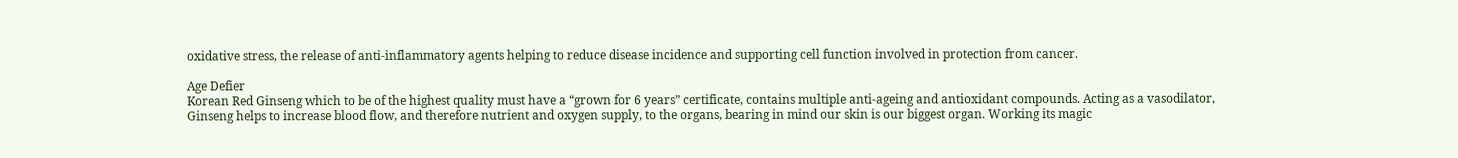oxidative stress, the release of anti-inflammatory agents helping to reduce disease incidence and supporting cell function involved in protection from cancer.

Age Defier
Korean Red Ginseng which to be of the highest quality must have a “grown for 6 years” certificate, contains multiple anti-ageing and antioxidant compounds. Acting as a vasodilator, Ginseng helps to increase blood flow, and therefore nutrient and oxygen supply, to the organs, bearing in mind our skin is our biggest organ. Working its magic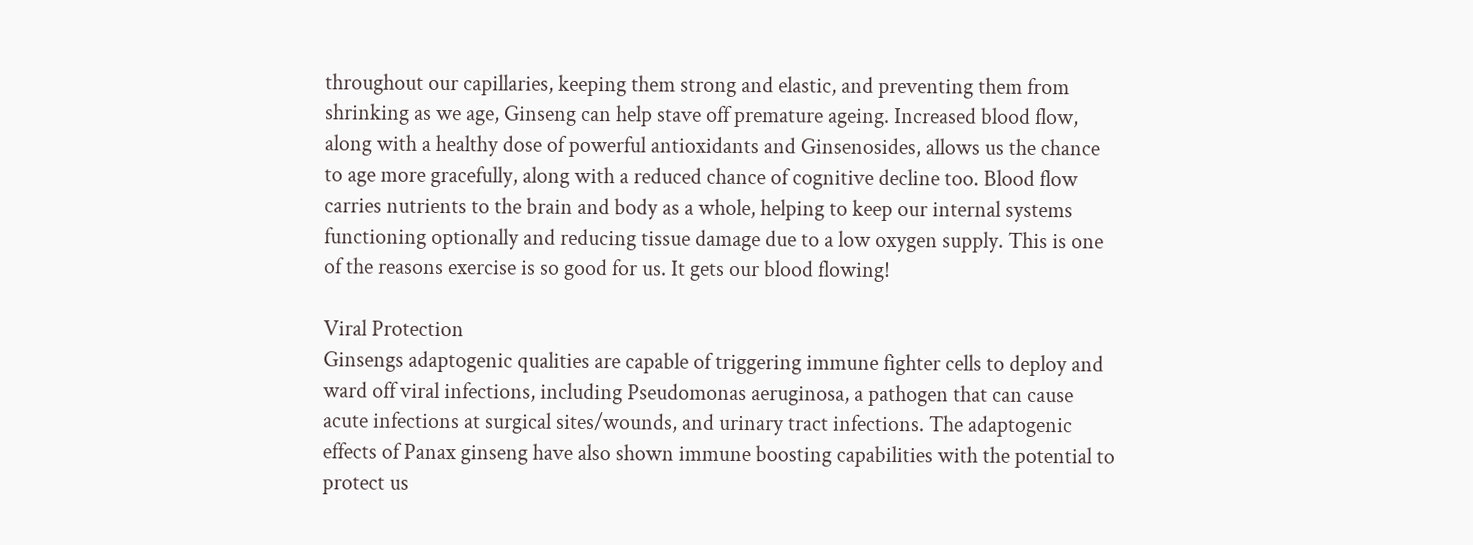throughout our capillaries, keeping them strong and elastic, and preventing them from shrinking as we age, Ginseng can help stave off premature ageing. Increased blood flow, along with a healthy dose of powerful antioxidants and Ginsenosides, allows us the chance to age more gracefully, along with a reduced chance of cognitive decline too. Blood flow carries nutrients to the brain and body as a whole, helping to keep our internal systems functioning optionally and reducing tissue damage due to a low oxygen supply. This is one of the reasons exercise is so good for us. It gets our blood flowing!

Viral Protection
Ginsengs adaptogenic qualities are capable of triggering immune fighter cells to deploy and ward off viral infections, including Pseudomonas aeruginosa, a pathogen that can cause acute infections at surgical sites/wounds, and urinary tract infections. The adaptogenic effects of Panax ginseng have also shown immune boosting capabilities with the potential to protect us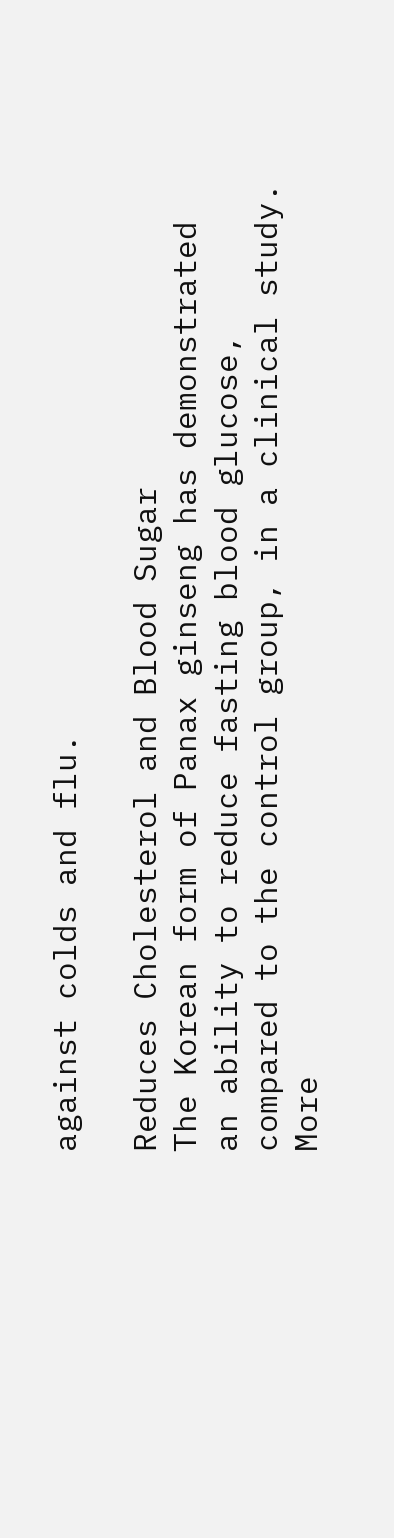against colds and flu.

Reduces Cholesterol and Blood Sugar
The Korean form of Panax ginseng has demonstrated an ability to reduce fasting blood glucose, compared to the control group, in a clinical study. More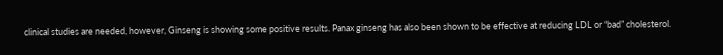clinical studies are needed, however, Ginseng is showing some positive results. Panax ginseng has also been shown to be effective at reducing LDL or “bad” cholesterol.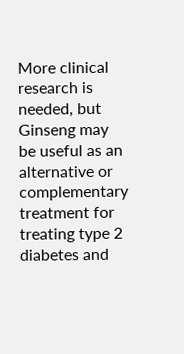More clinical research is needed, but Ginseng may be useful as an alternative or complementary treatment for treating type 2 diabetes and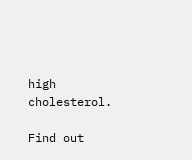high cholesterol.

Find out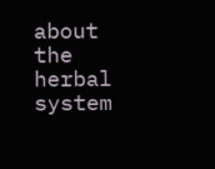about the herbal system